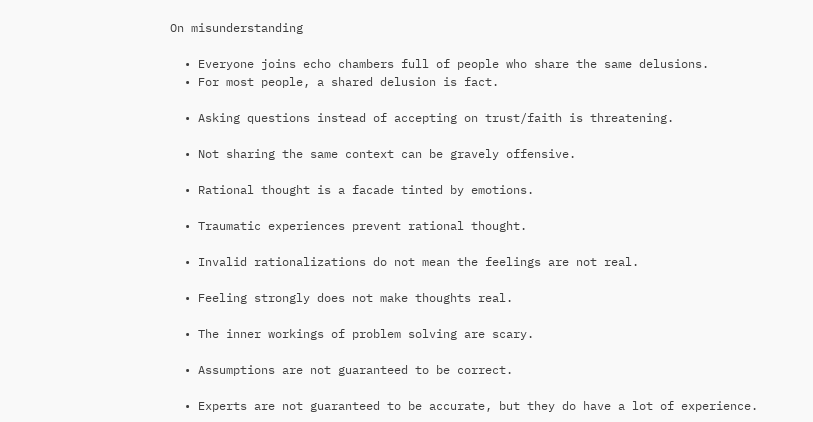On misunderstanding

  • Everyone joins echo chambers full of people who share the same delusions.
  • For most people, a shared delusion is fact.

  • Asking questions instead of accepting on trust/faith is threatening.

  • Not sharing the same context can be gravely offensive.

  • Rational thought is a facade tinted by emotions.

  • Traumatic experiences prevent rational thought.

  • Invalid rationalizations do not mean the feelings are not real.

  • Feeling strongly does not make thoughts real.

  • The inner workings of problem solving are scary.

  • Assumptions are not guaranteed to be correct.

  • Experts are not guaranteed to be accurate, but they do have a lot of experience.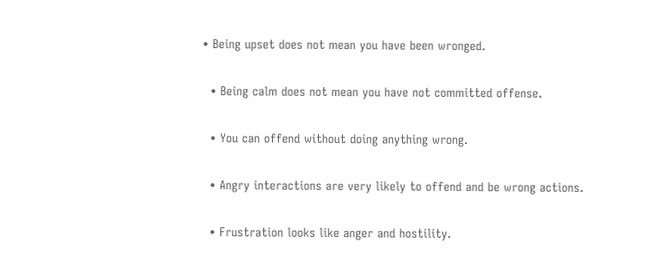• Being upset does not mean you have been wronged.

  • Being calm does not mean you have not committed offense.

  • You can offend without doing anything wrong.

  • Angry interactions are very likely to offend and be wrong actions.

  • Frustration looks like anger and hostility.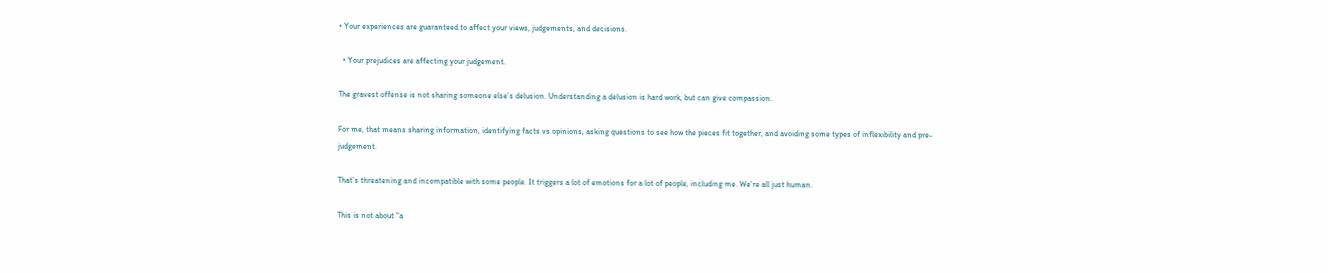• Your experiences are guaranteed to affect your views, judgements, and decisions.

  • Your prejudices are affecting your judgement.

The gravest offense is not sharing someone else’s delusion. Understanding a delusion is hard work, but can give compassion.

For me, that means sharing information, identifying facts vs opinions, asking questions to see how the pieces fit together, and avoiding some types of inflexibility and pre-judgement.

That’s threatening and incompatible with some people. It triggers a lot of emotions for a lot of people, including me. We’re all just human.

This is not about “a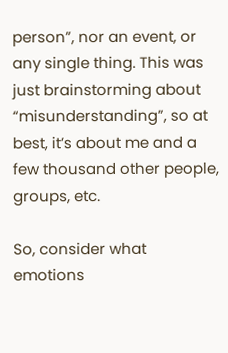person”, nor an event, or any single thing. This was just brainstorming about “misunderstanding”, so at best, it’s about me and a few thousand other people, groups, etc.

So, consider what emotions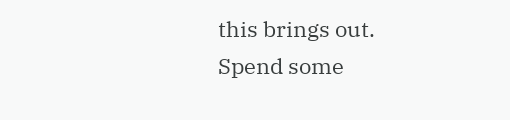this brings out. Spend some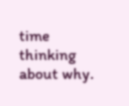time thinking about why.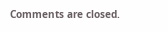Comments are closed.